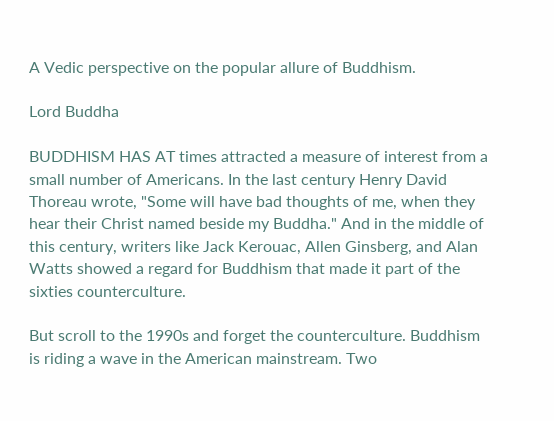A Vedic perspective on the popular allure of Buddhism.

Lord Buddha

BUDDHISM HAS AT times attracted a measure of interest from a small number of Americans. In the last century Henry David Thoreau wrote, "Some will have bad thoughts of me, when they hear their Christ named beside my Buddha." And in the middle of this century, writers like Jack Kerouac, Allen Ginsberg, and Alan Watts showed a regard for Buddhism that made it part of the sixties counterculture.

But scroll to the 1990s and forget the counterculture. Buddhism is riding a wave in the American mainstream. Two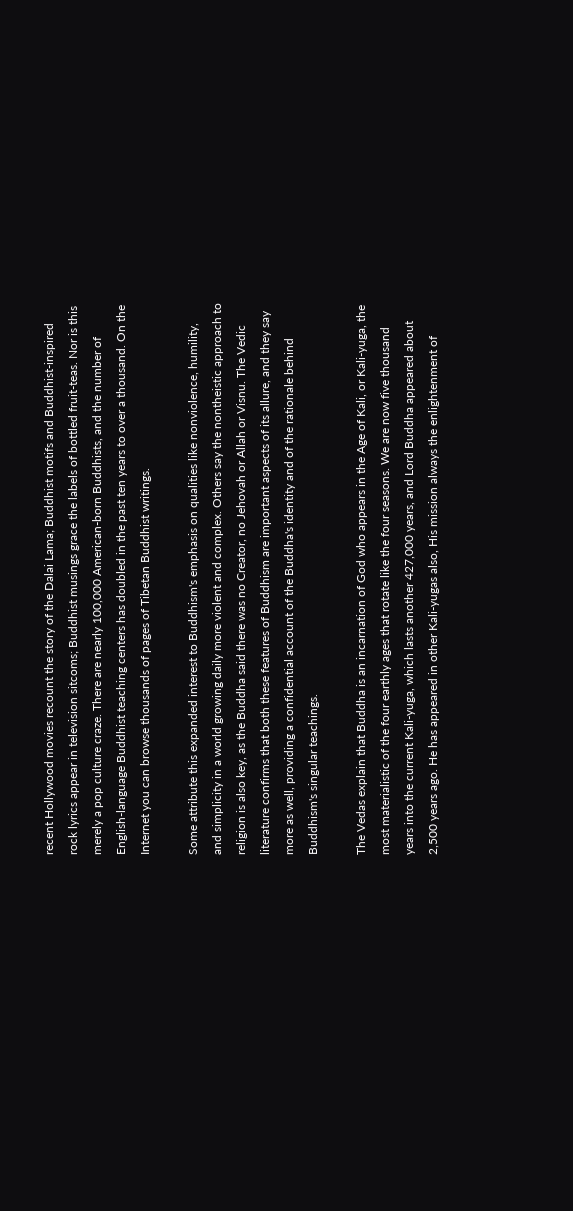recent Hollywood movies recount the story of the Dalai Lama; Buddhist motifs and Buddhist-inspired rock lyrics appear in television sitcoms; Buddhist musings grace the labels of bottled fruit-teas. Nor is this merely a pop culture craze. There are nearly 100,000 American-born Buddhists, and the number of English-language Buddhist teaching centers has doubled in the past ten years to over a thousand. On the Internet you can browse thousands of pages of Tibetan Buddhist writings.

Some attribute this expanded interest to Buddhism's emphasis on qualities like nonviolence, humility, and simplicity in a world growing daily more violent and complex. Others say the nontheistic approach to religion is also key, as the Buddha said there was no Creator, no Jehovah or Allah or Visnu. The Vedic literature confirms that both these features of Buddhism are important aspects of its allure, and they say more as well, providing a confidential account of the Buddha's identity and of the rationale behind Buddhism's singular teachings.

The Vedas explain that Buddha is an incarnation of God who appears in the Age of Kali, or Kali-yuga, the most materialistic of the four earthly ages that rotate like the four seasons. We are now five thousand years into the current Kali-yuga, which lasts another 427,000 years, and Lord Buddha appeared about 2,500 years ago. He has appeared in other Kali-yugas also, His mission always the enlightenment of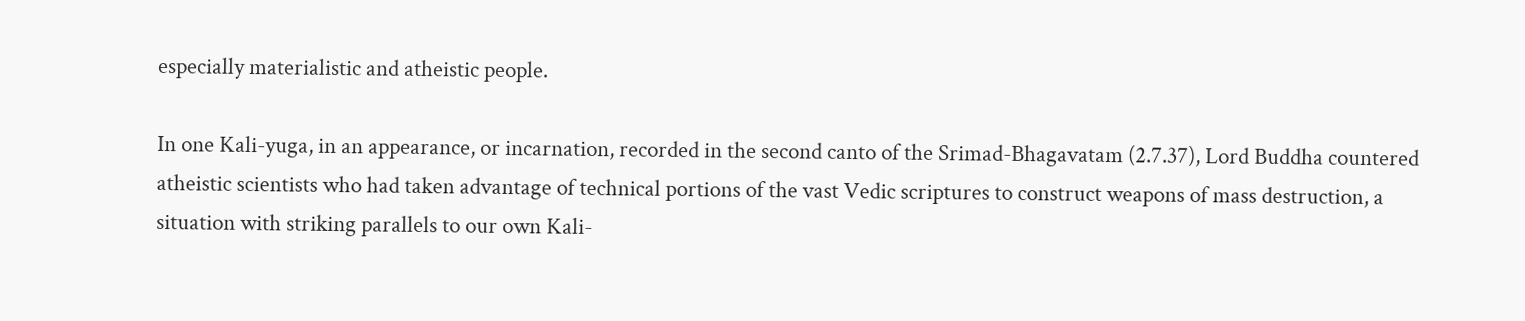especially materialistic and atheistic people.

In one Kali-yuga, in an appearance, or incarnation, recorded in the second canto of the Srimad-Bhagavatam (2.7.37), Lord Buddha countered atheistic scientists who had taken advantage of technical portions of the vast Vedic scriptures to construct weapons of mass destruction, a situation with striking parallels to our own Kali-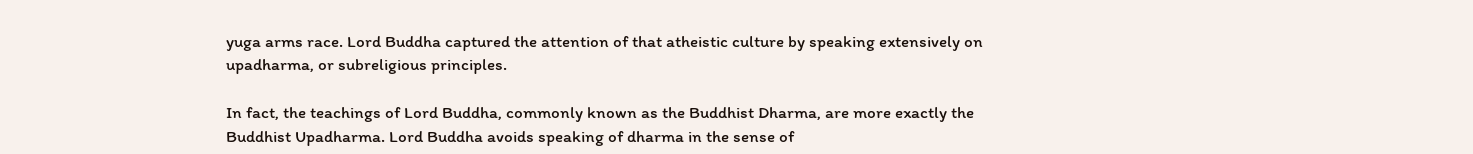yuga arms race. Lord Buddha captured the attention of that atheistic culture by speaking extensively on upadharma, or subreligious principles.

In fact, the teachings of Lord Buddha, commonly known as the Buddhist Dharma, are more exactly the Buddhist Upadharma. Lord Buddha avoids speaking of dharma in the sense of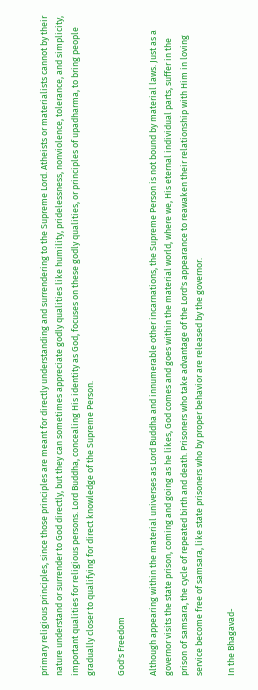primary religious principles, since those principles are meant for directly understanding and surrendering to the Supreme Lord. Atheists or materialists cannot by their nature understand or surrender to God directly, but they can sometimes appreciate godly qualities like humility, pridelessness, nonviolence, tolerance, and simplicity, important qualities for religious persons. Lord Buddha, concealing His identity as God, focuses on these godly qualities, or principles of upadharma, to bring people gradually closer to qualifying for direct knowledge of the Supreme Person.

God's Freedom

Although appearing within the material universes as Lord Buddha and innumerable other incarnations, the Supreme Person is not bound by material laws. Just as a governor visits the state prison, coming and going as he likes, God comes and goes within the material world, where we, His eternal individual parts, suffer in the prison of samsara, the cycle of repeated birth and death. Prisoners who take advantage of the Lord's appearance to reawaken their relationship with Him in loving service become free of samsara, like state prisoners who by proper behavior are released by the governor.

In the Bhagavad-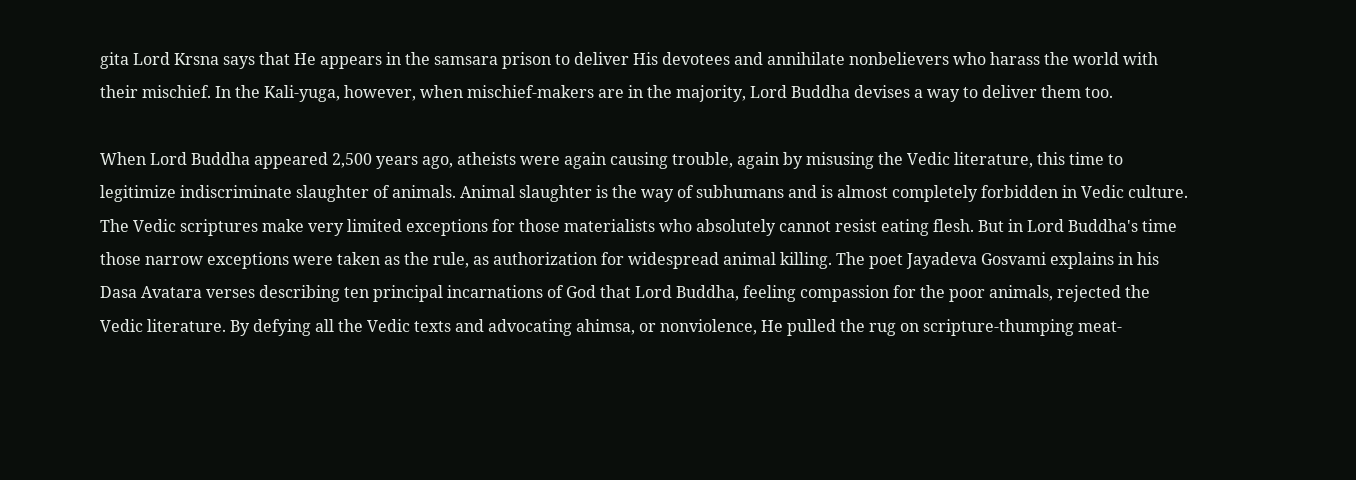gita Lord Krsna says that He appears in the samsara prison to deliver His devotees and annihilate nonbelievers who harass the world with their mischief. In the Kali-yuga, however, when mischief-makers are in the majority, Lord Buddha devises a way to deliver them too.

When Lord Buddha appeared 2,500 years ago, atheists were again causing trouble, again by misusing the Vedic literature, this time to legitimize indiscriminate slaughter of animals. Animal slaughter is the way of subhumans and is almost completely forbidden in Vedic culture. The Vedic scriptures make very limited exceptions for those materialists who absolutely cannot resist eating flesh. But in Lord Buddha's time those narrow exceptions were taken as the rule, as authorization for widespread animal killing. The poet Jayadeva Gosvami explains in his Dasa Avatara verses describing ten principal incarnations of God that Lord Buddha, feeling compassion for the poor animals, rejected the Vedic literature. By defying all the Vedic texts and advocating ahimsa, or nonviolence, He pulled the rug on scripture-thumping meat-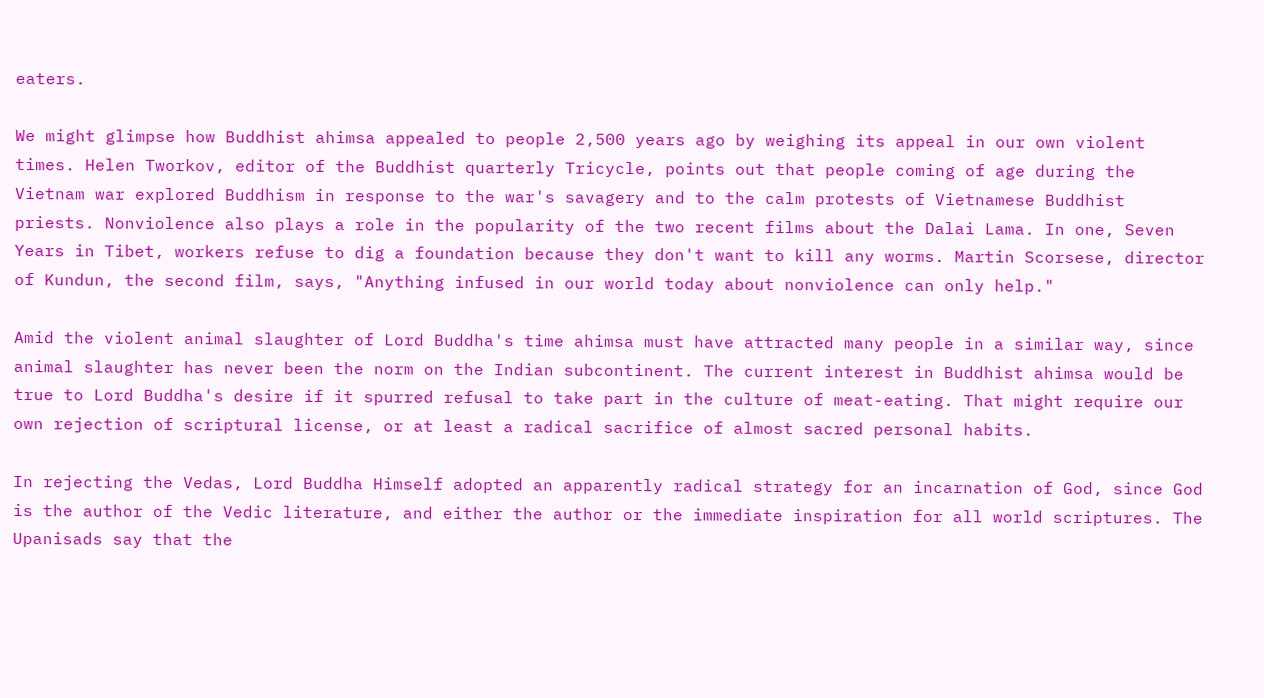eaters.

We might glimpse how Buddhist ahimsa appealed to people 2,500 years ago by weighing its appeal in our own violent times. Helen Tworkov, editor of the Buddhist quarterly Tricycle, points out that people coming of age during the Vietnam war explored Buddhism in response to the war's savagery and to the calm protests of Vietnamese Buddhist priests. Nonviolence also plays a role in the popularity of the two recent films about the Dalai Lama. In one, Seven Years in Tibet, workers refuse to dig a foundation because they don't want to kill any worms. Martin Scorsese, director of Kundun, the second film, says, "Anything infused in our world today about nonviolence can only help."

Amid the violent animal slaughter of Lord Buddha's time ahimsa must have attracted many people in a similar way, since animal slaughter has never been the norm on the Indian subcontinent. The current interest in Buddhist ahimsa would be true to Lord Buddha's desire if it spurred refusal to take part in the culture of meat-eating. That might require our own rejection of scriptural license, or at least a radical sacrifice of almost sacred personal habits.

In rejecting the Vedas, Lord Buddha Himself adopted an apparently radical strategy for an incarnation of God, since God is the author of the Vedic literature, and either the author or the immediate inspiration for all world scriptures. The Upanisads say that the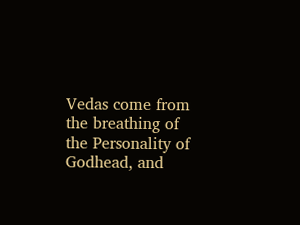Vedas come from the breathing of the Personality of Godhead, and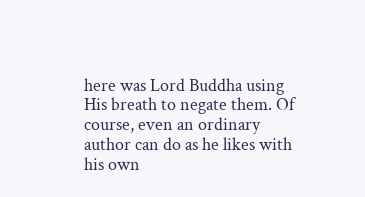here was Lord Buddha using His breath to negate them. Of course, even an ordinary author can do as he likes with his own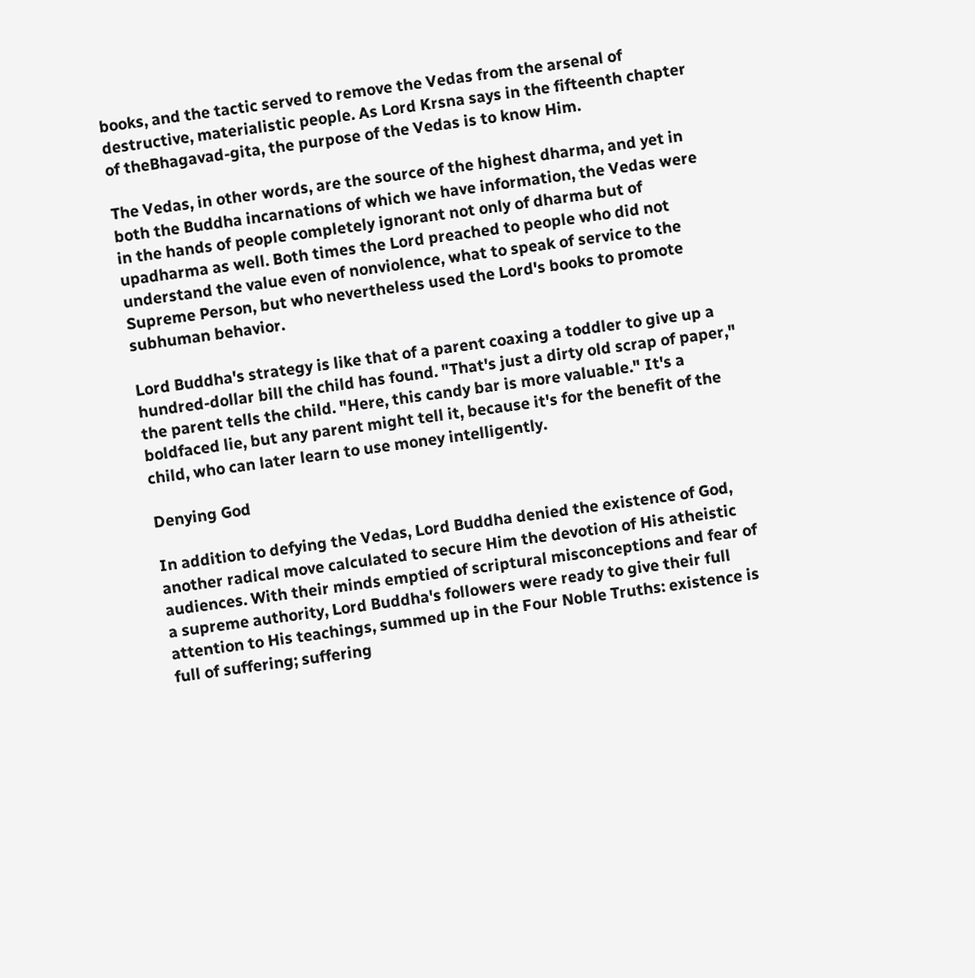books, and the tactic served to remove the Vedas from the arsenal of destructive, materialistic people. As Lord Krsna says in the fifteenth chapter of theBhagavad-gita, the purpose of the Vedas is to know Him.

The Vedas, in other words, are the source of the highest dharma, and yet in both the Buddha incarnations of which we have information, the Vedas were in the hands of people completely ignorant not only of dharma but of upadharma as well. Both times the Lord preached to people who did not understand the value even of nonviolence, what to speak of service to the Supreme Person, but who nevertheless used the Lord's books to promote subhuman behavior.

Lord Buddha's strategy is like that of a parent coaxing a toddler to give up a hundred-dollar bill the child has found. "That's just a dirty old scrap of paper," the parent tells the child. "Here, this candy bar is more valuable." It's a boldfaced lie, but any parent might tell it, because it's for the benefit of the child, who can later learn to use money intelligently.

Denying God

In addition to defying the Vedas, Lord Buddha denied the existence of God, another radical move calculated to secure Him the devotion of His atheistic audiences. With their minds emptied of scriptural misconceptions and fear of a supreme authority, Lord Buddha's followers were ready to give their full attention to His teachings, summed up in the Four Noble Truths: existence is full of suffering; suffering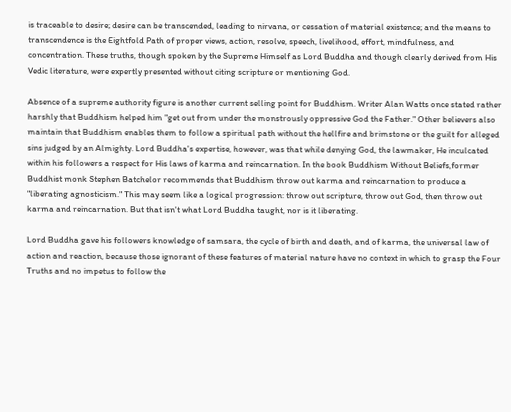is traceable to desire; desire can be transcended, leading to nirvana, or cessation of material existence; and the means to transcendence is the Eightfold Path of proper views, action, resolve, speech, livelihood, effort, mindfulness, and concentration. These truths, though spoken by the Supreme Himself as Lord Buddha and though clearly derived from His Vedic literature, were expertly presented without citing scripture or mentioning God.

Absence of a supreme authority figure is another current selling point for Buddhism. Writer Alan Watts once stated rather harshly that Buddhism helped him "get out from under the monstrously oppressive God the Father." Other believers also maintain that Buddhism enables them to follow a spiritual path without the hellfire and brimstone or the guilt for alleged sins judged by an Almighty. Lord Buddha's expertise, however, was that while denying God, the lawmaker, He inculcated within his followers a respect for His laws of karma and reincarnation. In the book Buddhism Without Beliefs,former Buddhist monk Stephen Batchelor recommends that Buddhism throw out karma and reincarnation to produce a "liberating agnosticism." This may seem like a logical progression: throw out scripture, throw out God, then throw out karma and reincarnation. But that isn't what Lord Buddha taught, nor is it liberating.

Lord Buddha gave his followers knowledge of samsara, the cycle of birth and death, and of karma, the universal law of action and reaction, because those ignorant of these features of material nature have no context in which to grasp the Four Truths and no impetus to follow the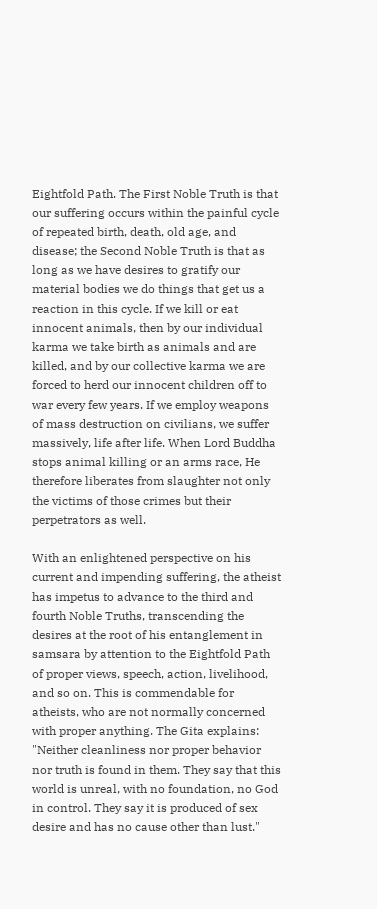Eightfold Path. The First Noble Truth is that our suffering occurs within the painful cycle of repeated birth, death, old age, and disease; the Second Noble Truth is that as long as we have desires to gratify our material bodies we do things that get us a reaction in this cycle. If we kill or eat innocent animals, then by our individual karma we take birth as animals and are killed, and by our collective karma we are forced to herd our innocent children off to war every few years. If we employ weapons of mass destruction on civilians, we suffer massively, life after life. When Lord Buddha stops animal killing or an arms race, He therefore liberates from slaughter not only the victims of those crimes but their perpetrators as well.

With an enlightened perspective on his current and impending suffering, the atheist has impetus to advance to the third and fourth Noble Truths, transcending the desires at the root of his entanglement in samsara by attention to the Eightfold Path of proper views, speech, action, livelihood, and so on. This is commendable for atheists, who are not normally concerned with proper anything. The Gita explains: "Neither cleanliness nor proper behavior nor truth is found in them. They say that this world is unreal, with no foundation, no God in control. They say it is produced of sex desire and has no cause other than lust."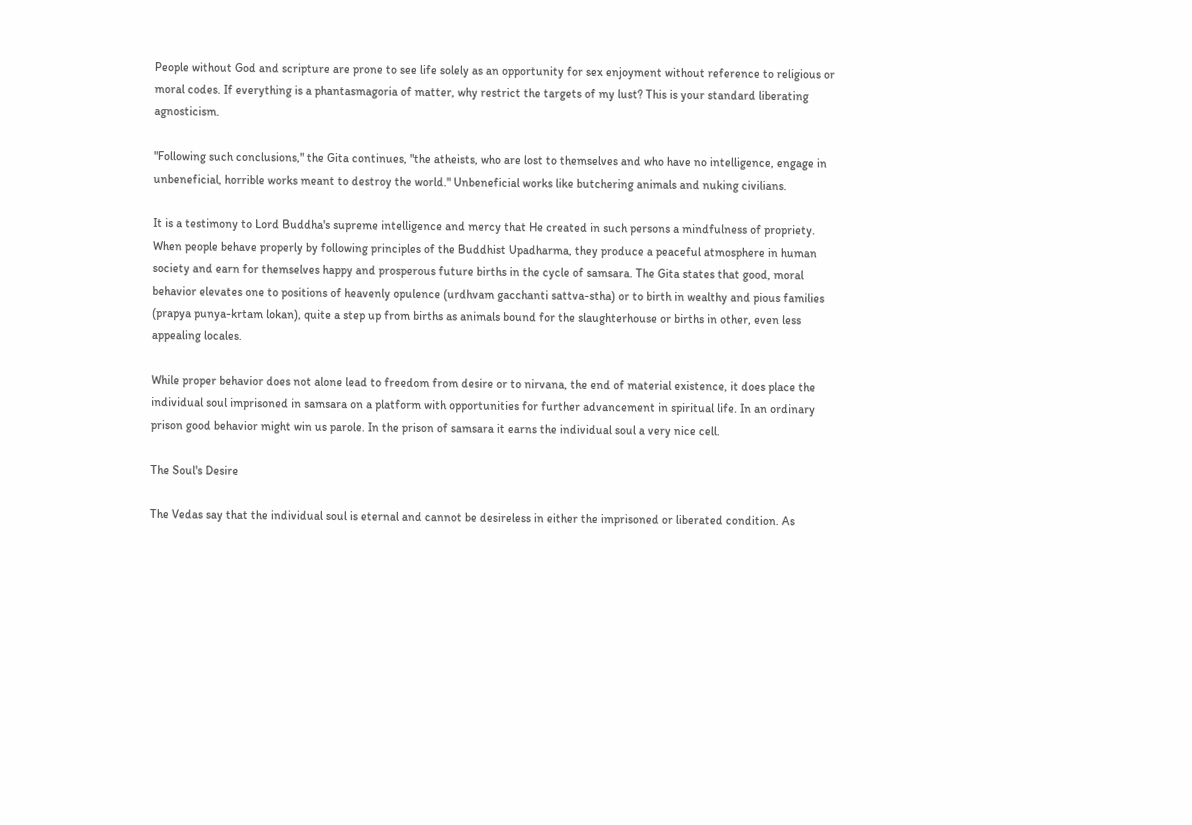People without God and scripture are prone to see life solely as an opportunity for sex enjoyment without reference to religious or moral codes. If everything is a phantasmagoria of matter, why restrict the targets of my lust? This is your standard liberating agnosticism.

"Following such conclusions," the Gita continues, "the atheists, who are lost to themselves and who have no intelligence, engage in unbeneficial, horrible works meant to destroy the world." Unbeneficial works like butchering animals and nuking civilians.

It is a testimony to Lord Buddha's supreme intelligence and mercy that He created in such persons a mindfulness of propriety. When people behave properly by following principles of the Buddhist Upadharma, they produce a peaceful atmosphere in human society and earn for themselves happy and prosperous future births in the cycle of samsara. The Gita states that good, moral behavior elevates one to positions of heavenly opulence (urdhvam gacchanti sattva-stha) or to birth in wealthy and pious families (prapya punya-krtam lokan), quite a step up from births as animals bound for the slaughterhouse or births in other, even less appealing locales.

While proper behavior does not alone lead to freedom from desire or to nirvana, the end of material existence, it does place the individual soul imprisoned in samsara on a platform with opportunities for further advancement in spiritual life. In an ordinary prison good behavior might win us parole. In the prison of samsara it earns the individual soul a very nice cell.

The Soul's Desire

The Vedas say that the individual soul is eternal and cannot be desireless in either the imprisoned or liberated condition. As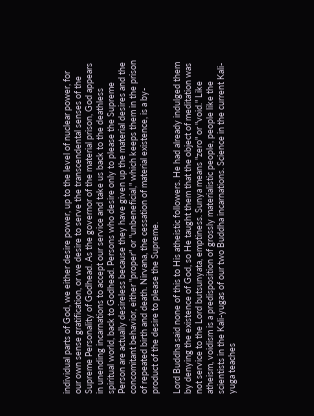individual parts of God, we either desire power, up to the level of nuclear power, for our own sense gratification, or we desire to serve the transcendental senses of the Supreme Personality of Godhead. As the governor of the material prison, God appears in unending incarnations to accept our service and take us back to the deathless spiritual world, back to Godhead. Persons who desire only to please the Supreme Person are actually desireless because they have given up the material desires and the concomitant behavior, either "proper" or "unbeneficial," which keeps them in the prison of repeated birth and death. Nirvana, the cessation of material existence, is a by-product of the desire to please the Supreme.

Lord Buddha said none of this to His atheistic followers. He had already indulged them by denying the existence of God, so He taught them that the object of meditation was not service to the Lord butsunyata, emptiness. Sunya means "zero" or "void." Like atheism, voidism is a predisposition of grossly materialistic people, people like the scientists in the Kali-yugas of our two Buddha incarnations. Science in the current Kali-yuga teaches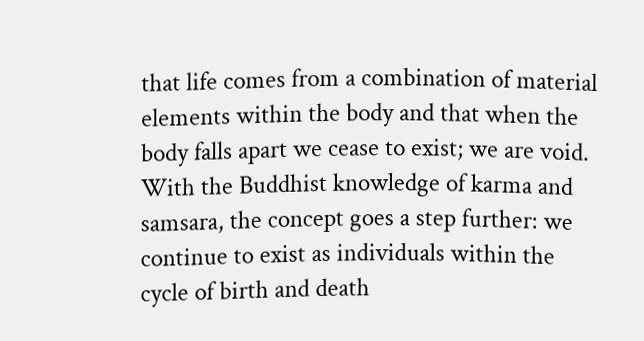that life comes from a combination of material elements within the body and that when the body falls apart we cease to exist; we are void. With the Buddhist knowledge of karma and samsara, the concept goes a step further: we continue to exist as individuals within the cycle of birth and death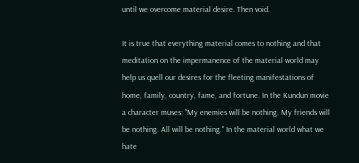until we overcome material desire. Then void.

It is true that everything material comes to nothing and that meditation on the impermanence of the material world may help us quell our desires for the fleeting manifestations of home, family, country, fame, and fortune. In the Kundun movie a character muses: "My enemies will be nothing. My friends will be nothing. All will be nothing." In the material world what we hate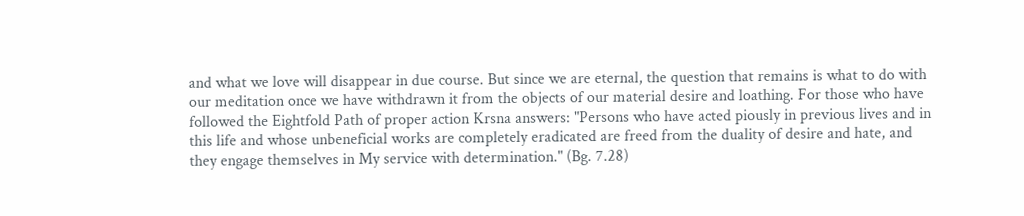and what we love will disappear in due course. But since we are eternal, the question that remains is what to do with our meditation once we have withdrawn it from the objects of our material desire and loathing. For those who have followed the Eightfold Path of proper action Krsna answers: "Persons who have acted piously in previous lives and in this life and whose unbeneficial works are completely eradicated are freed from the duality of desire and hate, and they engage themselves in My service with determination." (Bg. 7.28)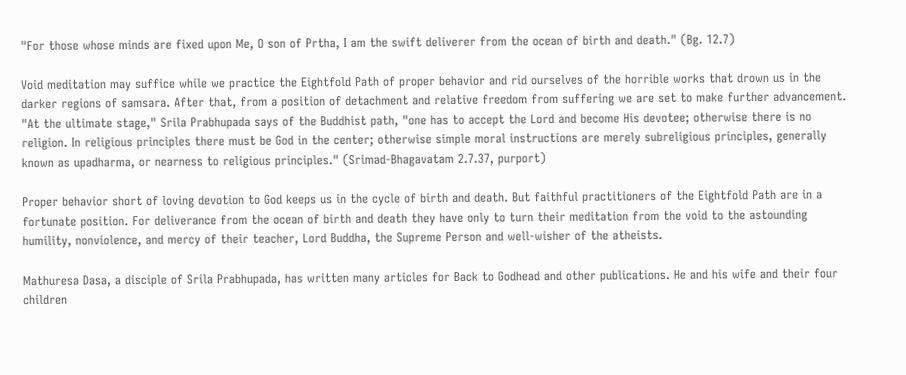"For those whose minds are fixed upon Me, O son of Prtha, I am the swift deliverer from the ocean of birth and death." (Bg. 12.7)

Void meditation may suffice while we practice the Eightfold Path of proper behavior and rid ourselves of the horrible works that drown us in the darker regions of samsara. After that, from a position of detachment and relative freedom from suffering we are set to make further advancement. "At the ultimate stage," Srila Prabhupada says of the Buddhist path, "one has to accept the Lord and become His devotee; otherwise there is no religion. In religious principles there must be God in the center; otherwise simple moral instructions are merely subreligious principles, generally known as upadharma, or nearness to religious principles." (Srimad-Bhagavatam 2.7.37, purport)

Proper behavior short of loving devotion to God keeps us in the cycle of birth and death. But faithful practitioners of the Eightfold Path are in a fortunate position. For deliverance from the ocean of birth and death they have only to turn their meditation from the void to the astounding humility, nonviolence, and mercy of their teacher, Lord Buddha, the Supreme Person and well-wisher of the atheists.

Mathuresa Dasa, a disciple of Srila Prabhupada, has written many articles for Back to Godhead and other publications. He and his wife and their four children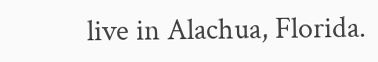live in Alachua, Florida.